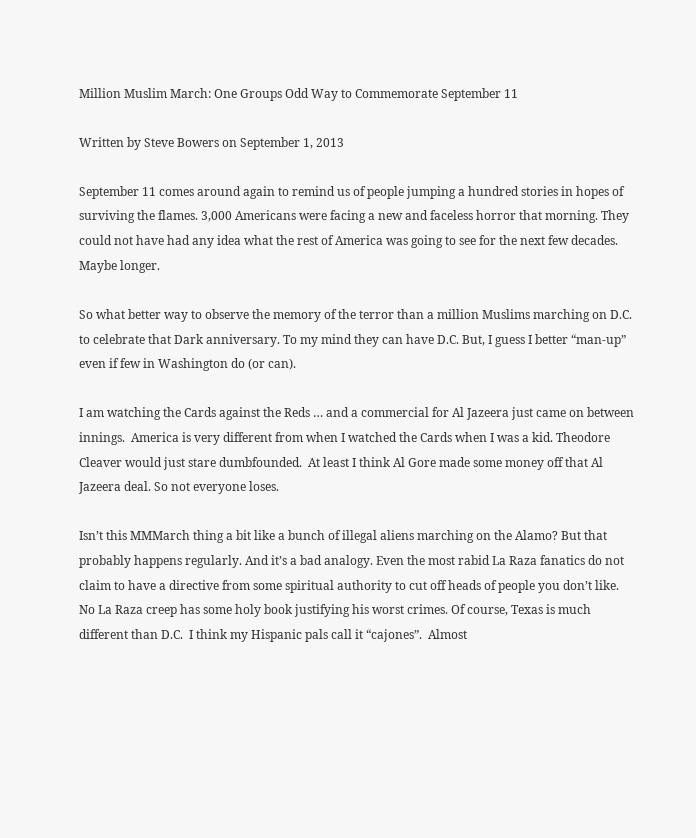Million Muslim March: One Groups Odd Way to Commemorate September 11

Written by Steve Bowers on September 1, 2013

September 11 comes around again to remind us of people jumping a hundred stories in hopes of surviving the flames. 3,000 Americans were facing a new and faceless horror that morning. They could not have had any idea what the rest of America was going to see for the next few decades.  Maybe longer.

So what better way to observe the memory of the terror than a million Muslims marching on D.C. to celebrate that Dark anniversary. To my mind they can have D.C. But, I guess I better “man-up” even if few in Washington do (or can).

I am watching the Cards against the Reds … and a commercial for Al Jazeera just came on between innings.  America is very different from when I watched the Cards when I was a kid. Theodore Cleaver would just stare dumbfounded.  At least I think Al Gore made some money off that Al Jazeera deal. So not everyone loses.

Isn’t this MMMarch thing a bit like a bunch of illegal aliens marching on the Alamo? But that probably happens regularly. And it’s a bad analogy. Even the most rabid La Raza fanatics do not claim to have a directive from some spiritual authority to cut off heads of people you don’t like.  No La Raza creep has some holy book justifying his worst crimes. Of course, Texas is much different than D.C.  I think my Hispanic pals call it “cajones”.  Almost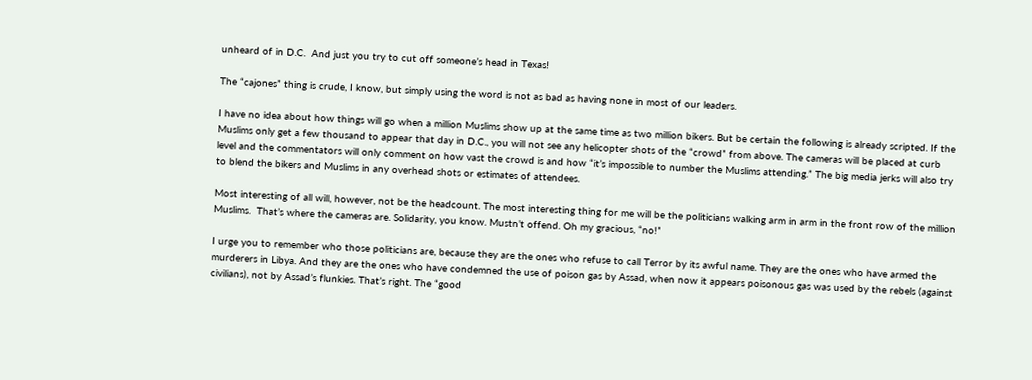unheard of in D.C.  And just you try to cut off someone’s head in Texas!

The “cajones” thing is crude, I know, but simply using the word is not as bad as having none in most of our leaders.

I have no idea about how things will go when a million Muslims show up at the same time as two million bikers. But be certain the following is already scripted. If the Muslims only get a few thousand to appear that day in D.C., you will not see any helicopter shots of the “crowd” from above. The cameras will be placed at curb level and the commentators will only comment on how vast the crowd is and how “it’s impossible to number the Muslims attending.” The big media jerks will also try to blend the bikers and Muslims in any overhead shots or estimates of attendees.

Most interesting of all will, however, not be the headcount. The most interesting thing for me will be the politicians walking arm in arm in the front row of the million Muslims.  That’s where the cameras are. Solidarity, you know. Mustn’t offend. Oh my gracious, “no!”

I urge you to remember who those politicians are, because they are the ones who refuse to call Terror by its awful name. They are the ones who have armed the murderers in Libya. And they are the ones who have condemned the use of poison gas by Assad, when now it appears poisonous gas was used by the rebels (against civilians), not by Assad’s flunkies. That’s right. The “good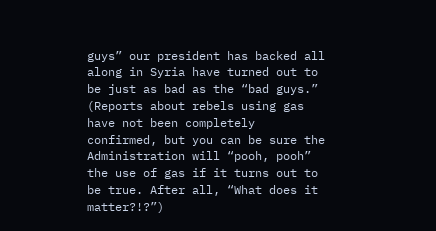guys” our president has backed all along in Syria have turned out to be just as bad as the “bad guys.”  (Reports about rebels using gas have not been completely confirmed, but you can be sure the Administration will “pooh, pooh” the use of gas if it turns out to be true. After all, “What does it matter?!?”)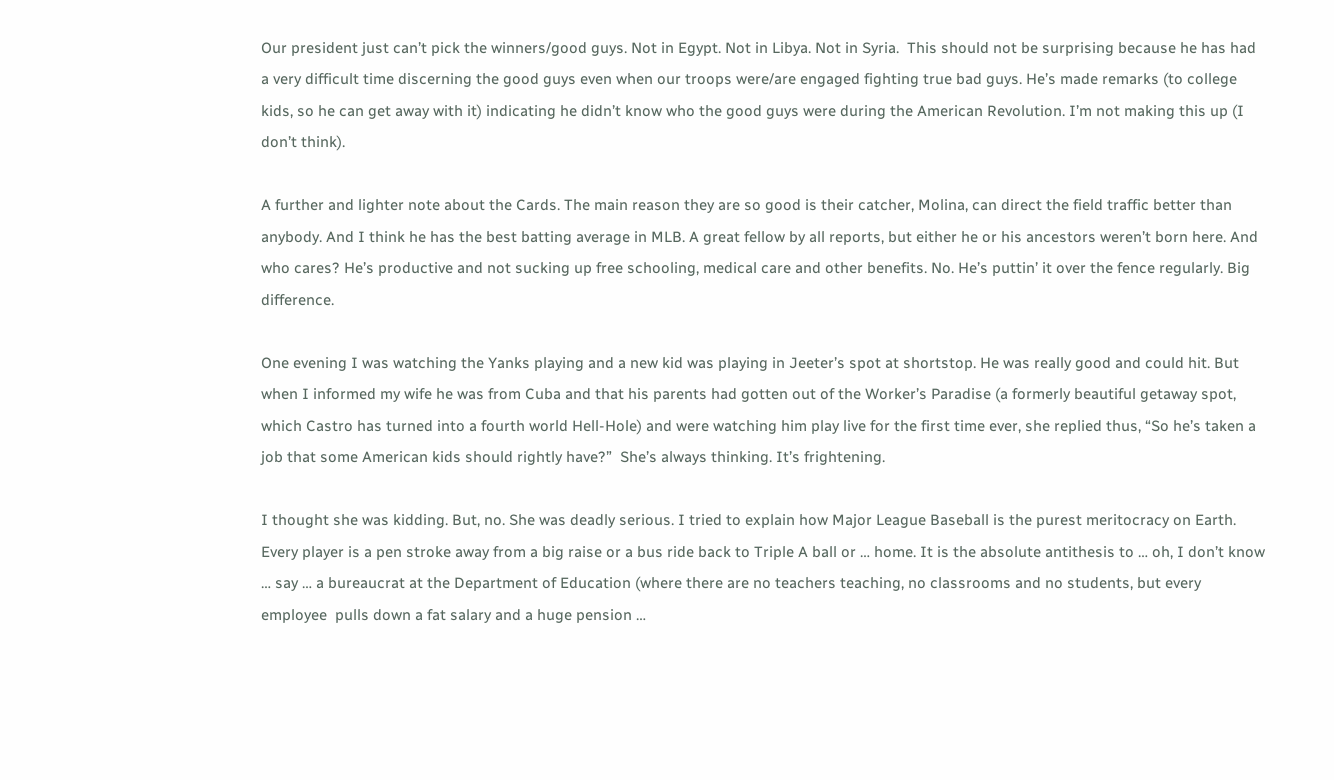Our president just can’t pick the winners/good guys. Not in Egypt. Not in Libya. Not in Syria.  This should not be surprising because he has had a very difficult time discerning the good guys even when our troops were/are engaged fighting true bad guys. He’s made remarks (to college kids, so he can get away with it) indicating he didn’t know who the good guys were during the American Revolution. I’m not making this up (I don’t think).

A further and lighter note about the Cards. The main reason they are so good is their catcher, Molina, can direct the field traffic better than anybody. And I think he has the best batting average in MLB. A great fellow by all reports, but either he or his ancestors weren’t born here. And who cares? He’s productive and not sucking up free schooling, medical care and other benefits. No. He’s puttin’ it over the fence regularly. Big difference.

One evening I was watching the Yanks playing and a new kid was playing in Jeeter’s spot at shortstop. He was really good and could hit. But when I informed my wife he was from Cuba and that his parents had gotten out of the Worker’s Paradise (a formerly beautiful getaway spot, which Castro has turned into a fourth world Hell-Hole) and were watching him play live for the first time ever, she replied thus, “So he’s taken a job that some American kids should rightly have?”  She’s always thinking. It’s frightening.

I thought she was kidding. But, no. She was deadly serious. I tried to explain how Major League Baseball is the purest meritocracy on Earth. Every player is a pen stroke away from a big raise or a bus ride back to Triple A ball or … home. It is the absolute antithesis to … oh, I don’t know … say … a bureaucrat at the Department of Education (where there are no teachers teaching, no classrooms and no students, but every employee  pulls down a fat salary and a huge pension …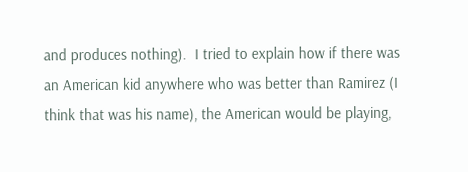and produces nothing).  I tried to explain how if there was an American kid anywhere who was better than Ramirez (I think that was his name), the American would be playing,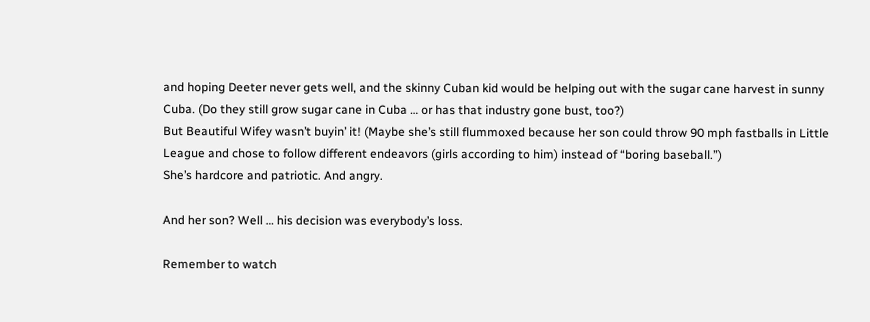and hoping Deeter never gets well, and the skinny Cuban kid would be helping out with the sugar cane harvest in sunny Cuba. (Do they still grow sugar cane in Cuba … or has that industry gone bust, too?)
But Beautiful Wifey wasn’t buyin’ it! (Maybe she’s still flummoxed because her son could throw 90 mph fastballs in Little League and chose to follow different endeavors (girls according to him) instead of “boring baseball.”)
She’s hardcore and patriotic. And angry.

And her son? Well … his decision was everybody’s loss.

Remember to watch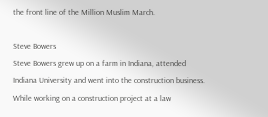the front line of the Million Muslim March.

Steve Bowers
Steve Bowers grew up on a farm in Indiana, attended Indiana University and went into the construction business. While working on a construction project at a law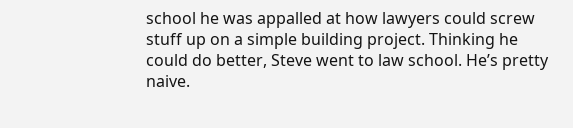school he was appalled at how lawyers could screw stuff up on a simple building project. Thinking he could do better, Steve went to law school. He’s pretty naive.